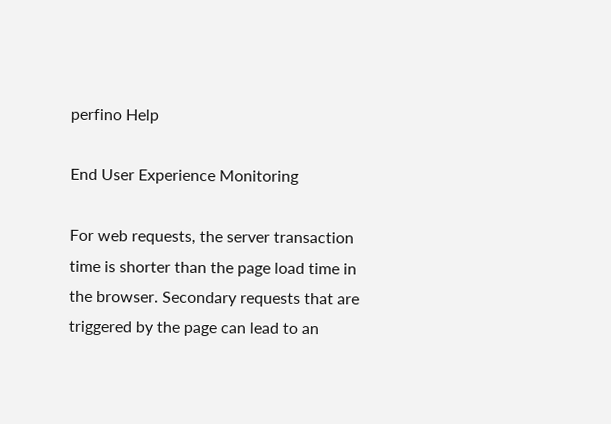perfino Help

End User Experience Monitoring

For web requests, the server transaction time is shorter than the page load time in the browser. Secondary requests that are triggered by the page can lead to an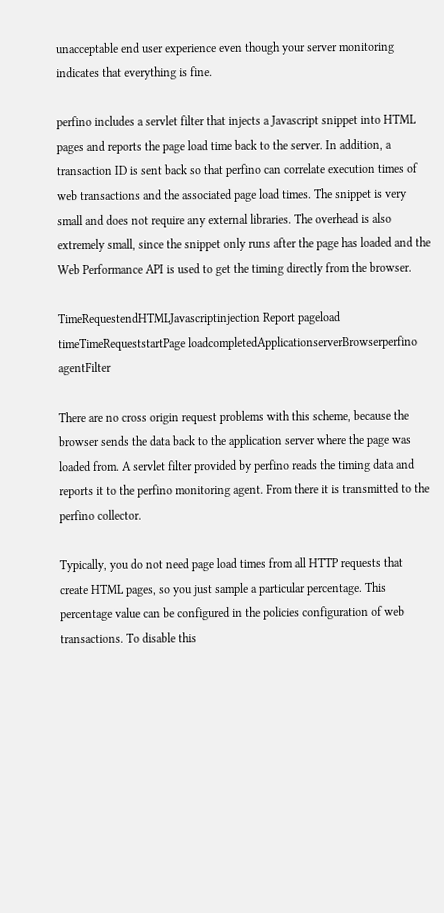unacceptable end user experience even though your server monitoring indicates that everything is fine.

perfino includes a servlet filter that injects a Javascript snippet into HTML pages and reports the page load time back to the server. In addition, a transaction ID is sent back so that perfino can correlate execution times of web transactions and the associated page load times. The snippet is very small and does not require any external libraries. The overhead is also extremely small, since the snippet only runs after the page has loaded and the Web Performance API is used to get the timing directly from the browser.

TimeRequestendHTMLJavascriptinjection Report pageload timeTimeRequeststartPage loadcompletedApplicationserverBrowserperfino agentFilter

There are no cross origin request problems with this scheme, because the browser sends the data back to the application server where the page was loaded from. A servlet filter provided by perfino reads the timing data and reports it to the perfino monitoring agent. From there it is transmitted to the perfino collector.

Typically, you do not need page load times from all HTTP requests that create HTML pages, so you just sample a particular percentage. This percentage value can be configured in the policies configuration of web transactions. To disable this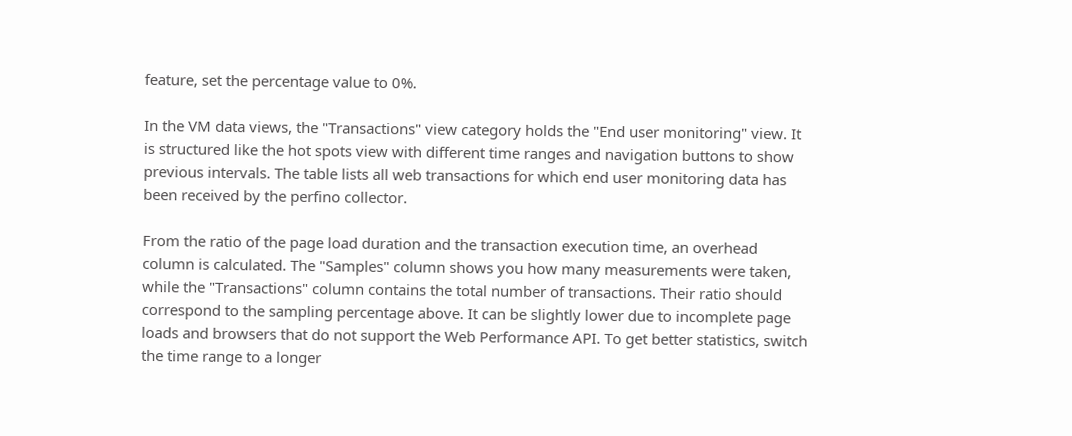feature, set the percentage value to 0%.

In the VM data views, the "Transactions" view category holds the "End user monitoring" view. It is structured like the hot spots view with different time ranges and navigation buttons to show previous intervals. The table lists all web transactions for which end user monitoring data has been received by the perfino collector.

From the ratio of the page load duration and the transaction execution time, an overhead column is calculated. The "Samples" column shows you how many measurements were taken, while the "Transactions" column contains the total number of transactions. Their ratio should correspond to the sampling percentage above. It can be slightly lower due to incomplete page loads and browsers that do not support the Web Performance API. To get better statistics, switch the time range to a longer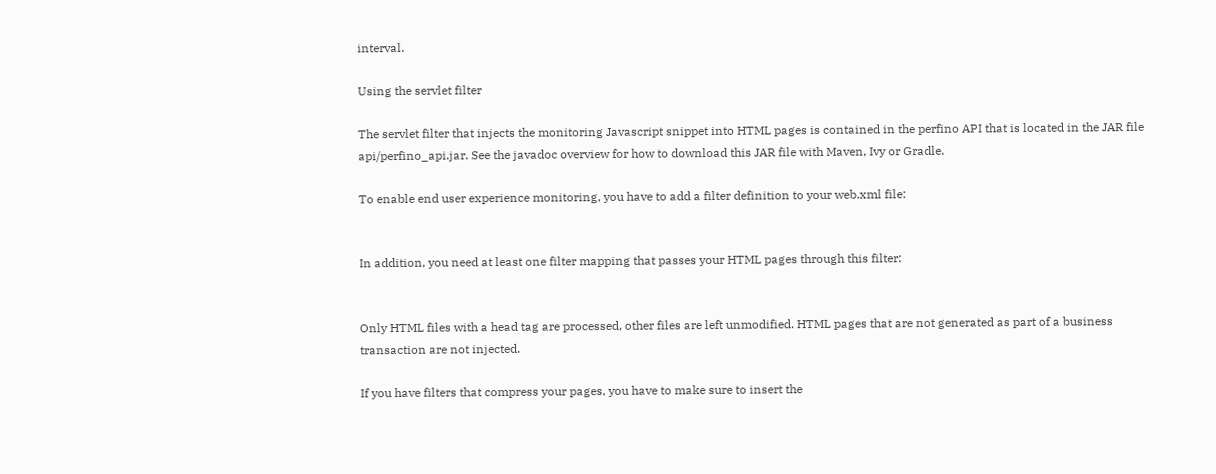interval.

Using the servlet filter

The servlet filter that injects the monitoring Javascript snippet into HTML pages is contained in the perfino API that is located in the JAR file api/perfino_api.jar. See the javadoc overview for how to download this JAR file with Maven, Ivy or Gradle.

To enable end user experience monitoring, you have to add a filter definition to your web.xml file:


In addition, you need at least one filter mapping that passes your HTML pages through this filter:


Only HTML files with a head tag are processed, other files are left unmodified. HTML pages that are not generated as part of a business transaction are not injected.

If you have filters that compress your pages, you have to make sure to insert the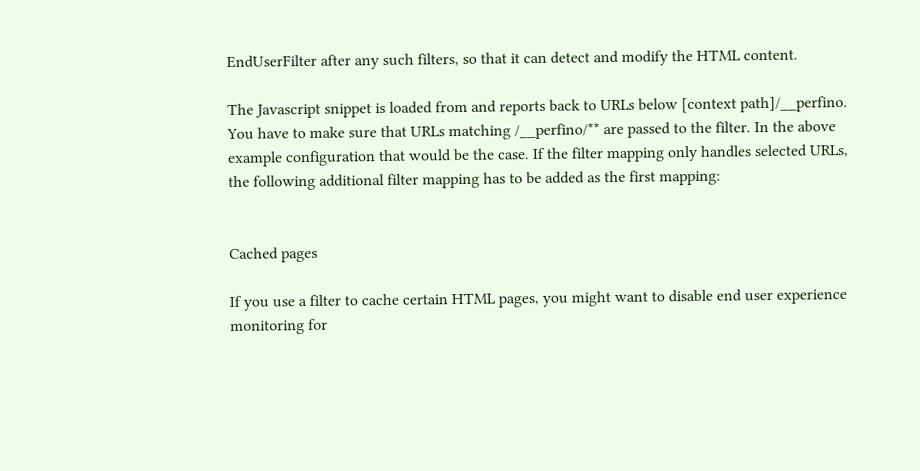EndUserFilter after any such filters, so that it can detect and modify the HTML content.

The Javascript snippet is loaded from and reports back to URLs below [context path]/__perfino. You have to make sure that URLs matching /__perfino/** are passed to the filter. In the above example configuration that would be the case. If the filter mapping only handles selected URLs, the following additional filter mapping has to be added as the first mapping:


Cached pages

If you use a filter to cache certain HTML pages, you might want to disable end user experience monitoring for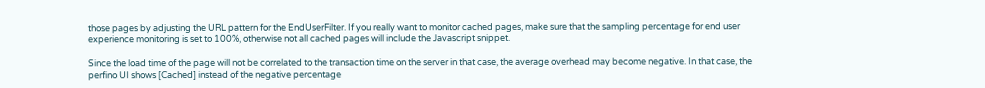those pages by adjusting the URL pattern for the EndUserFilter. If you really want to monitor cached pages, make sure that the sampling percentage for end user experience monitoring is set to 100%, otherwise not all cached pages will include the Javascript snippet.

Since the load time of the page will not be correlated to the transaction time on the server in that case, the average overhead may become negative. In that case, the perfino UI shows [Cached] instead of the negative percentage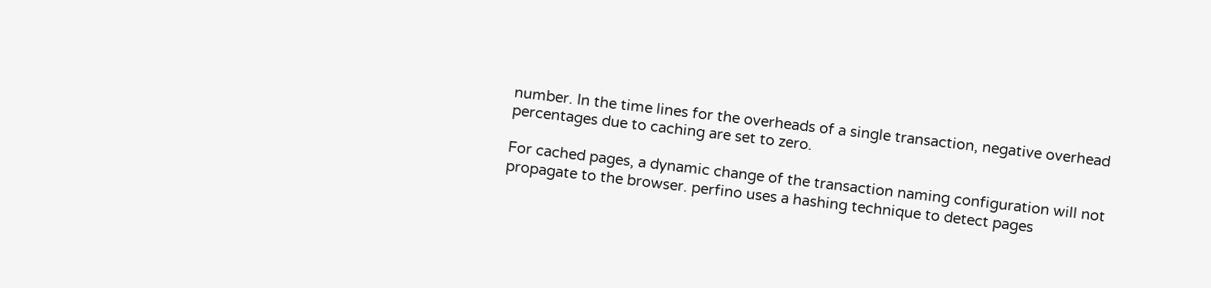number. In the time lines for the overheads of a single transaction, negative overhead percentages due to caching are set to zero.

For cached pages, a dynamic change of the transaction naming configuration will not propagate to the browser. perfino uses a hashing technique to detect pages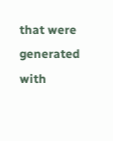that were generated with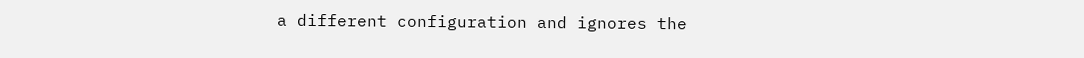a different configuration and ignores the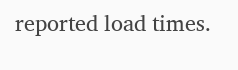reported load times.